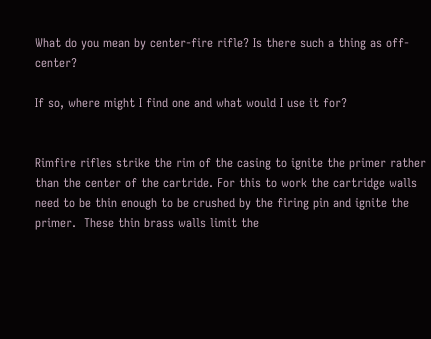What do you mean by center-fire rifle? Is there such a thing as off-center?

If so, where might I find one and what would I use it for?


Rimfire rifles strike the rim of the casing to ignite the primer rather than the center of the cartride. For this to work the cartridge walls need to be thin enough to be crushed by the firing pin and ignite the primer.  These thin brass walls limit the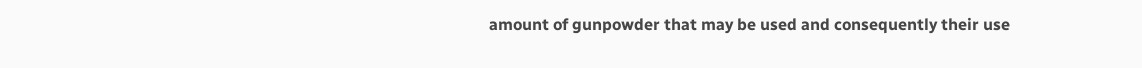amount of gunpowder that may be used and consequently their use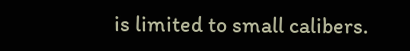is limited to small calibers.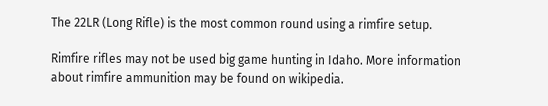The 22LR (Long Rifle) is the most common round using a rimfire setup.

Rimfire rifles may not be used big game hunting in Idaho. More information about rimfire ammunition may be found on wikipedia.